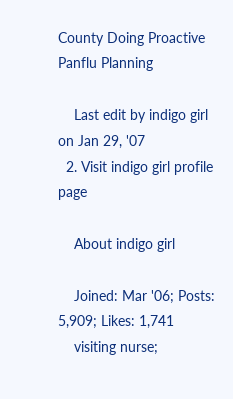County Doing Proactive Panflu Planning

    Last edit by indigo girl on Jan 29, '07
  2. Visit indigo girl profile page

    About indigo girl

    Joined: Mar '06; Posts: 5,909; Likes: 1,741
    visiting nurse;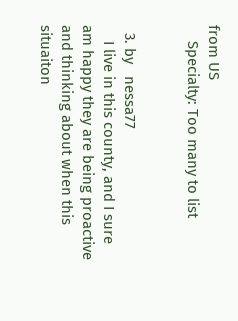from US
    Specialty: Too many to list


  3. by   nessa77
    I live in this county, and I sure am happy they are being proactive and thinking about when this situaiton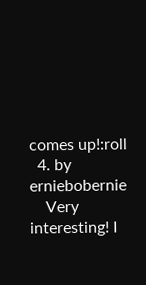comes up!:roll
  4. by   erniebobernie
    Very interesting! I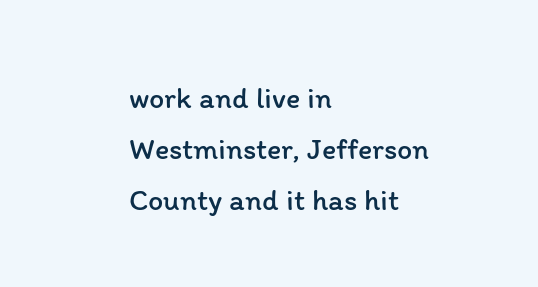work and live in Westminster, Jefferson County and it has hit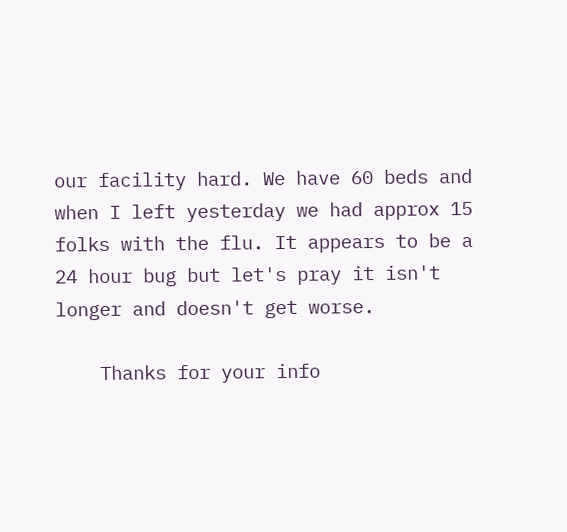our facility hard. We have 60 beds and when I left yesterday we had approx 15 folks with the flu. It appears to be a 24 hour bug but let's pray it isn't longer and doesn't get worse.

    Thanks for your info